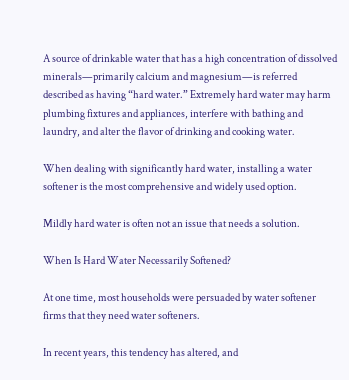A source of drinkable water that has a high concentration of dissolved minerals—primarily calcium and magnesium—is referred described as having “hard water.” Extremely hard water may harm plumbing fixtures and appliances, interfere with bathing and laundry, and alter the flavor of drinking and cooking water.

When dealing with significantly hard water, installing a water softener is the most comprehensive and widely used option.

Mildly hard water is often not an issue that needs a solution.

When Is Hard Water Necessarily Softened?

At one time, most households were persuaded by water softener firms that they need water softeners.

In recent years, this tendency has altered, and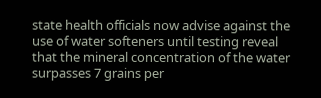state health officials now advise against the use of water softeners until testing reveal that the mineral concentration of the water surpasses 7 grains per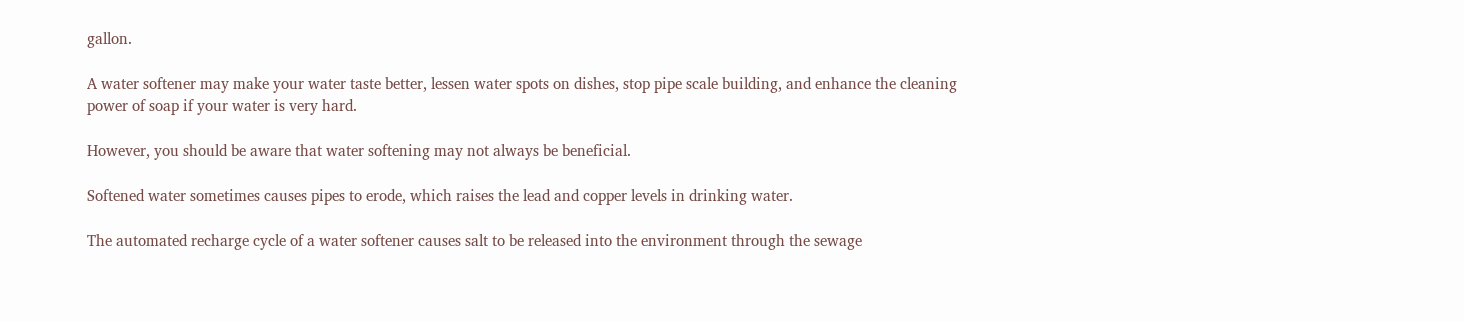gallon.

A water softener may make your water taste better, lessen water spots on dishes, stop pipe scale building, and enhance the cleaning power of soap if your water is very hard.

However, you should be aware that water softening may not always be beneficial.

Softened water sometimes causes pipes to erode, which raises the lead and copper levels in drinking water.

The automated recharge cycle of a water softener causes salt to be released into the environment through the sewage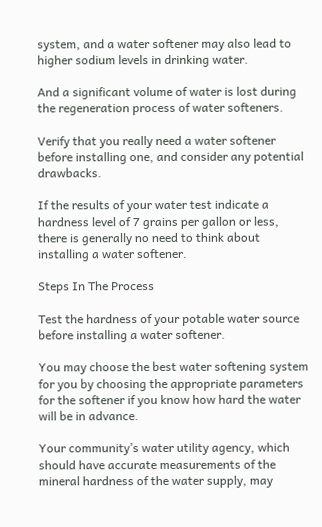system, and a water softener may also lead to higher sodium levels in drinking water.

And a significant volume of water is lost during the regeneration process of water softeners.

Verify that you really need a water softener before installing one, and consider any potential drawbacks.

If the results of your water test indicate a hardness level of 7 grains per gallon or less, there is generally no need to think about installing a water softener.

Steps In The Process

Test the hardness of your potable water source before installing a water softener.

You may choose the best water softening system for you by choosing the appropriate parameters for the softener if you know how hard the water will be in advance.

Your community’s water utility agency, which should have accurate measurements of the mineral hardness of the water supply, may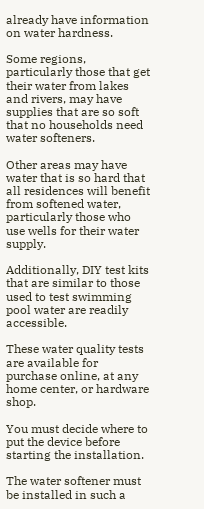already have information on water hardness.

Some regions, particularly those that get their water from lakes and rivers, may have supplies that are so soft that no households need water softeners.

Other areas may have water that is so hard that all residences will benefit from softened water, particularly those who use wells for their water supply.

Additionally, DIY test kits that are similar to those used to test swimming pool water are readily accessible.

These water quality tests are available for purchase online, at any home center, or hardware shop.

You must decide where to put the device before starting the installation.

The water softener must be installed in such a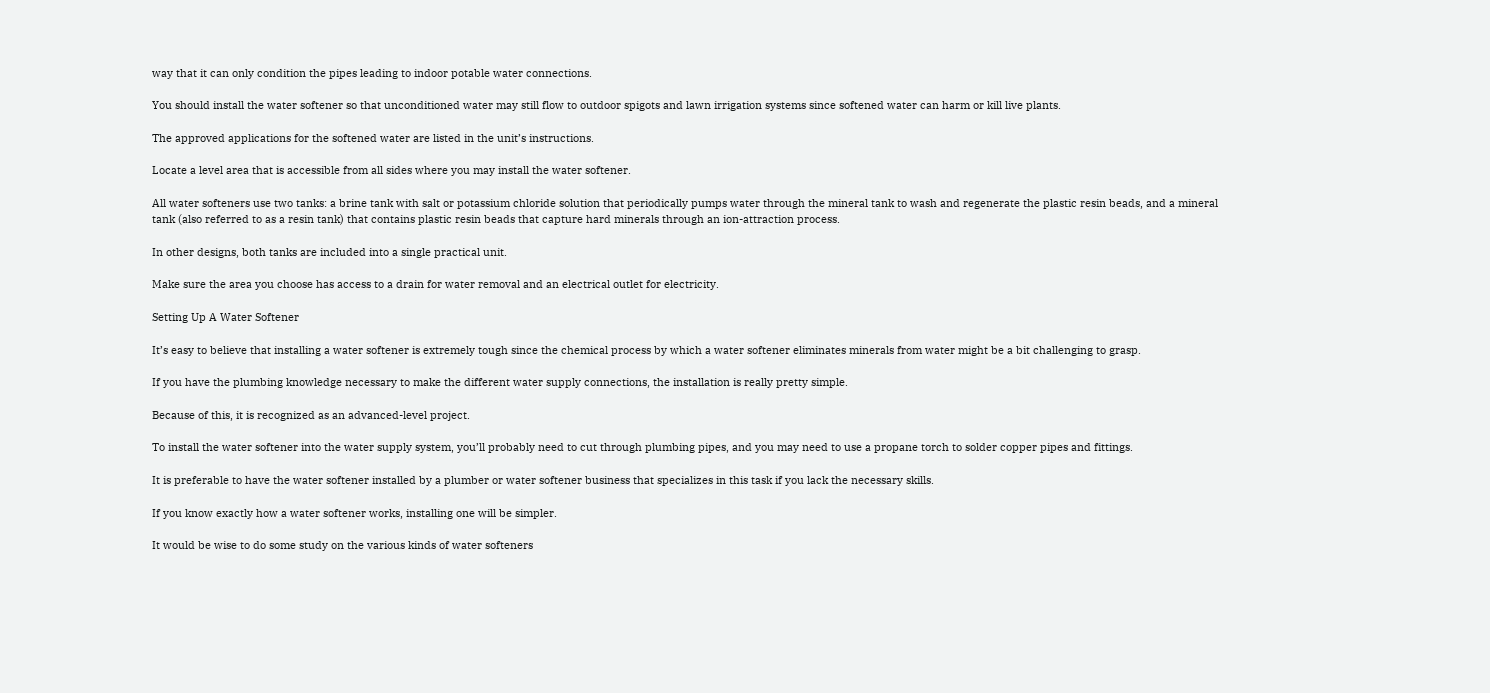way that it can only condition the pipes leading to indoor potable water connections.

You should install the water softener so that unconditioned water may still flow to outdoor spigots and lawn irrigation systems since softened water can harm or kill live plants.

The approved applications for the softened water are listed in the unit’s instructions.

Locate a level area that is accessible from all sides where you may install the water softener.

All water softeners use two tanks: a brine tank with salt or potassium chloride solution that periodically pumps water through the mineral tank to wash and regenerate the plastic resin beads, and a mineral tank (also referred to as a resin tank) that contains plastic resin beads that capture hard minerals through an ion-attraction process.

In other designs, both tanks are included into a single practical unit.

Make sure the area you choose has access to a drain for water removal and an electrical outlet for electricity.

Setting Up A Water Softener

It’s easy to believe that installing a water softener is extremely tough since the chemical process by which a water softener eliminates minerals from water might be a bit challenging to grasp.

If you have the plumbing knowledge necessary to make the different water supply connections, the installation is really pretty simple.

Because of this, it is recognized as an advanced-level project.

To install the water softener into the water supply system, you’ll probably need to cut through plumbing pipes, and you may need to use a propane torch to solder copper pipes and fittings.

It is preferable to have the water softener installed by a plumber or water softener business that specializes in this task if you lack the necessary skills.

If you know exactly how a water softener works, installing one will be simpler.

It would be wise to do some study on the various kinds of water softeners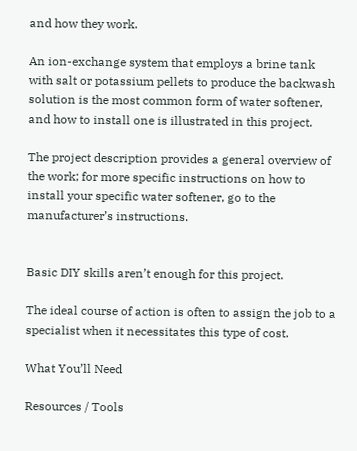and how they work.

An ion-exchange system that employs a brine tank with salt or potassium pellets to produce the backwash solution is the most common form of water softener, and how to install one is illustrated in this project.

The project description provides a general overview of the work; for more specific instructions on how to install your specific water softener, go to the manufacturer’s instructions.


Basic DIY skills aren’t enough for this project.

The ideal course of action is often to assign the job to a specialist when it necessitates this type of cost.

What You’ll Need

Resources / Tools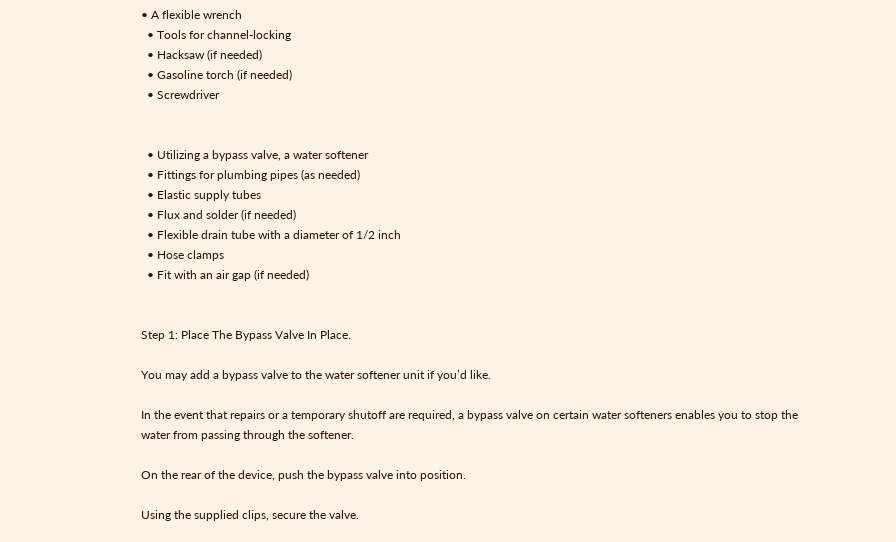• A flexible wrench
  • Tools for channel-locking
  • Hacksaw (if needed)
  • Gasoline torch (if needed)
  • Screwdriver


  • Utilizing a bypass valve, a water softener
  • Fittings for plumbing pipes (as needed)
  • Elastic supply tubes
  • Flux and solder (if needed)
  • Flexible drain tube with a diameter of 1/2 inch
  • Hose clamps
  • Fit with an air gap (if needed)


Step 1: Place The Bypass Valve In Place.

You may add a bypass valve to the water softener unit if you’d like.

In the event that repairs or a temporary shutoff are required, a bypass valve on certain water softeners enables you to stop the water from passing through the softener.

On the rear of the device, push the bypass valve into position.

Using the supplied clips, secure the valve.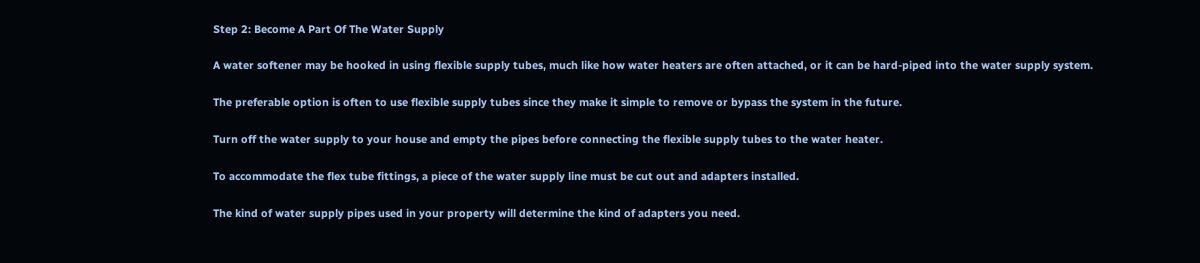Step 2: Become A Part Of The Water Supply

A water softener may be hooked in using flexible supply tubes, much like how water heaters are often attached, or it can be hard-piped into the water supply system.

The preferable option is often to use flexible supply tubes since they make it simple to remove or bypass the system in the future.

Turn off the water supply to your house and empty the pipes before connecting the flexible supply tubes to the water heater.

To accommodate the flex tube fittings, a piece of the water supply line must be cut out and adapters installed.

The kind of water supply pipes used in your property will determine the kind of adapters you need.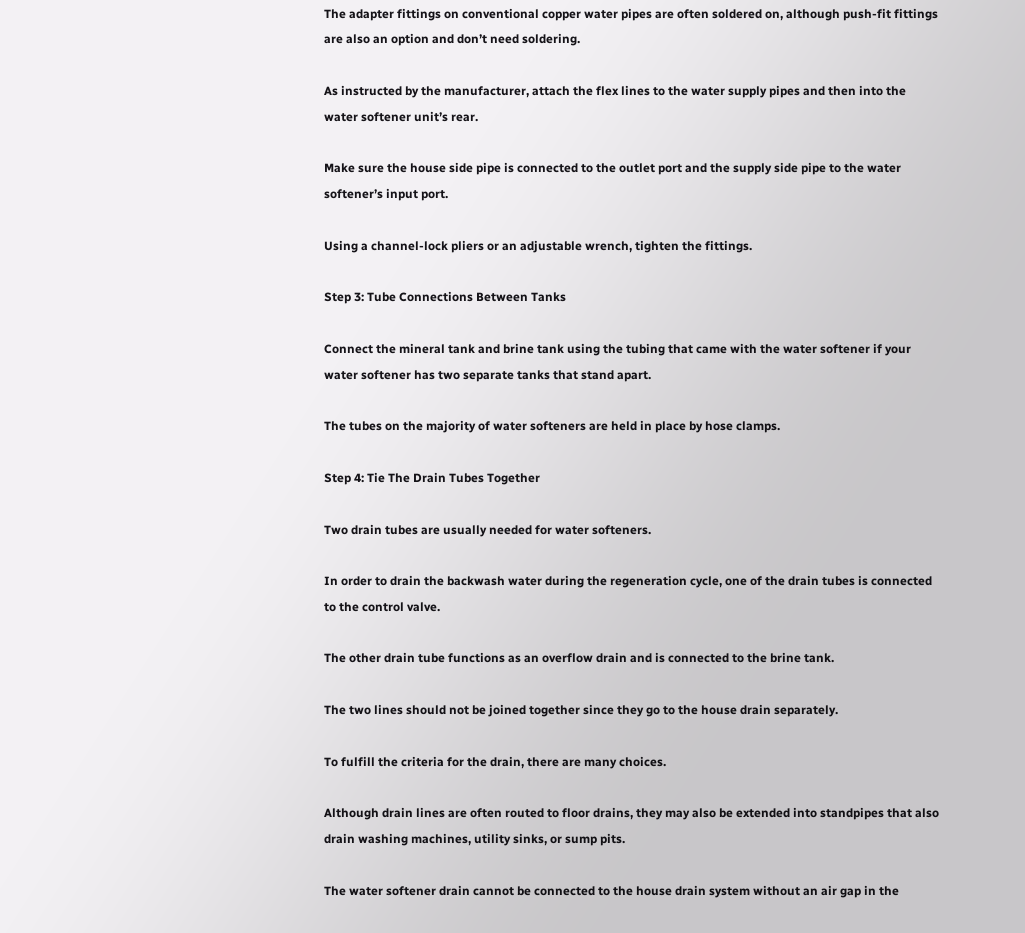The adapter fittings on conventional copper water pipes are often soldered on, although push-fit fittings are also an option and don’t need soldering.

As instructed by the manufacturer, attach the flex lines to the water supply pipes and then into the water softener unit’s rear.

Make sure the house side pipe is connected to the outlet port and the supply side pipe to the water softener’s input port.

Using a channel-lock pliers or an adjustable wrench, tighten the fittings.

Step 3: Tube Connections Between Tanks

Connect the mineral tank and brine tank using the tubing that came with the water softener if your water softener has two separate tanks that stand apart.

The tubes on the majority of water softeners are held in place by hose clamps.

Step 4: Tie The Drain Tubes Together

Two drain tubes are usually needed for water softeners.

In order to drain the backwash water during the regeneration cycle, one of the drain tubes is connected to the control valve.

The other drain tube functions as an overflow drain and is connected to the brine tank.

The two lines should not be joined together since they go to the house drain separately.

To fulfill the criteria for the drain, there are many choices.

Although drain lines are often routed to floor drains, they may also be extended into standpipes that also drain washing machines, utility sinks, or sump pits.

The water softener drain cannot be connected to the house drain system without an air gap in the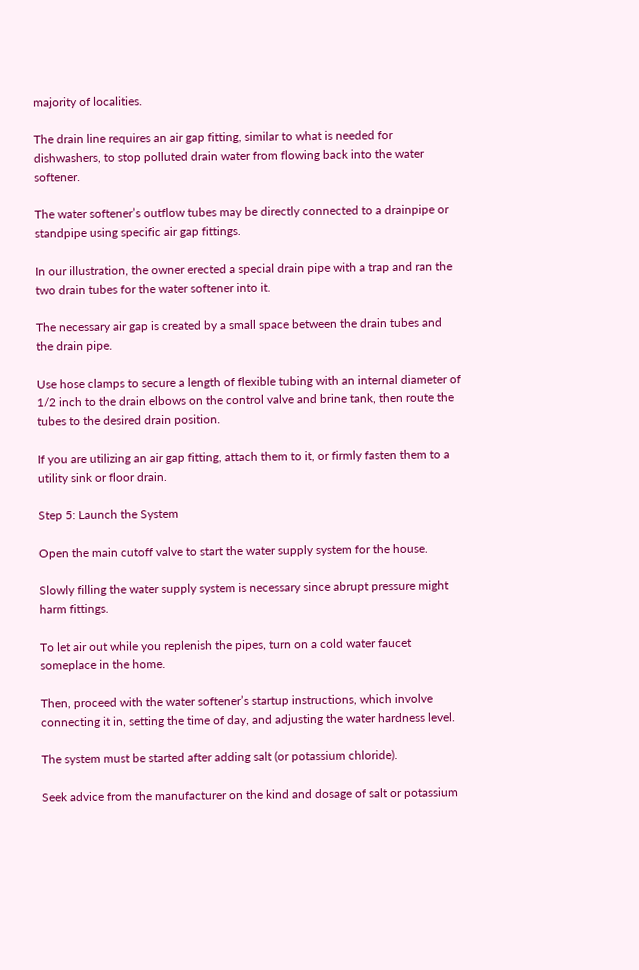majority of localities.

The drain line requires an air gap fitting, similar to what is needed for dishwashers, to stop polluted drain water from flowing back into the water softener.

The water softener’s outflow tubes may be directly connected to a drainpipe or standpipe using specific air gap fittings.

In our illustration, the owner erected a special drain pipe with a trap and ran the two drain tubes for the water softener into it.

The necessary air gap is created by a small space between the drain tubes and the drain pipe.

Use hose clamps to secure a length of flexible tubing with an internal diameter of 1/2 inch to the drain elbows on the control valve and brine tank, then route the tubes to the desired drain position.

If you are utilizing an air gap fitting, attach them to it, or firmly fasten them to a utility sink or floor drain.

Step 5: Launch the System

Open the main cutoff valve to start the water supply system for the house.

Slowly filling the water supply system is necessary since abrupt pressure might harm fittings.

To let air out while you replenish the pipes, turn on a cold water faucet someplace in the home.

Then, proceed with the water softener’s startup instructions, which involve connecting it in, setting the time of day, and adjusting the water hardness level.

The system must be started after adding salt (or potassium chloride).

Seek advice from the manufacturer on the kind and dosage of salt or potassium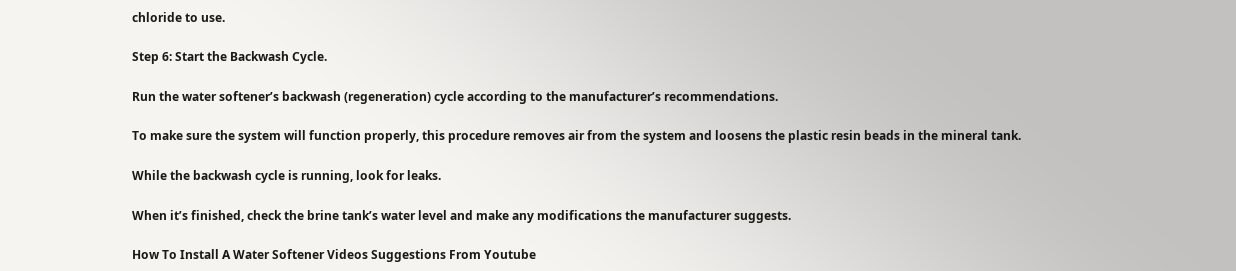chloride to use.

Step 6: Start the Backwash Cycle.

Run the water softener’s backwash (regeneration) cycle according to the manufacturer’s recommendations.

To make sure the system will function properly, this procedure removes air from the system and loosens the plastic resin beads in the mineral tank.

While the backwash cycle is running, look for leaks.

When it’s finished, check the brine tank’s water level and make any modifications the manufacturer suggests.

How To Install A Water Softener Videos Suggestions From Youtube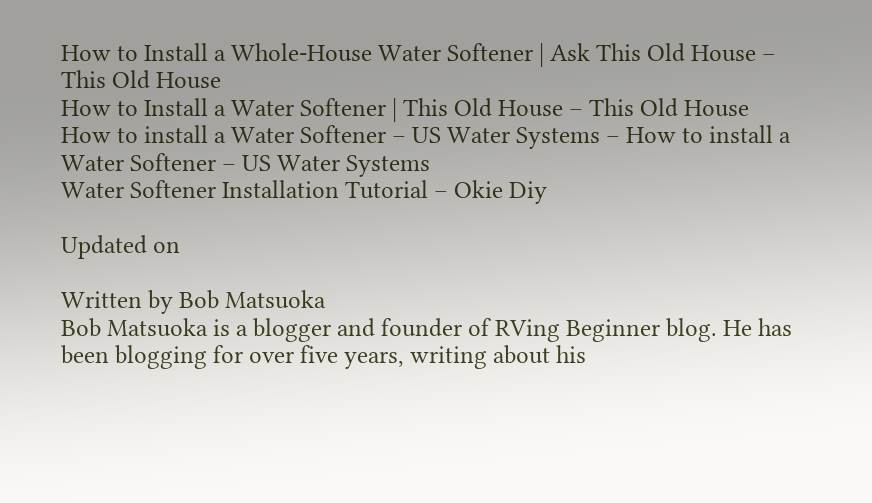How to Install a Whole-House Water Softener | Ask This Old House – This Old House
How to Install a Water Softener | This Old House – This Old House
How to install a Water Softener – US Water Systems – How to install a Water Softener – US Water Systems
Water Softener Installation Tutorial – Okie Diy

Updated on

Written by Bob Matsuoka
Bob Matsuoka is a blogger and founder of RVing Beginner blog. He has been blogging for over five years, writing about his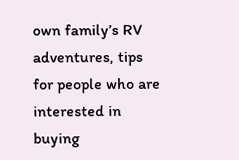own family’s RV adventures, tips for people who are interested in buying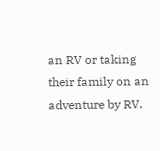an RV or taking their family on an adventure by RV.